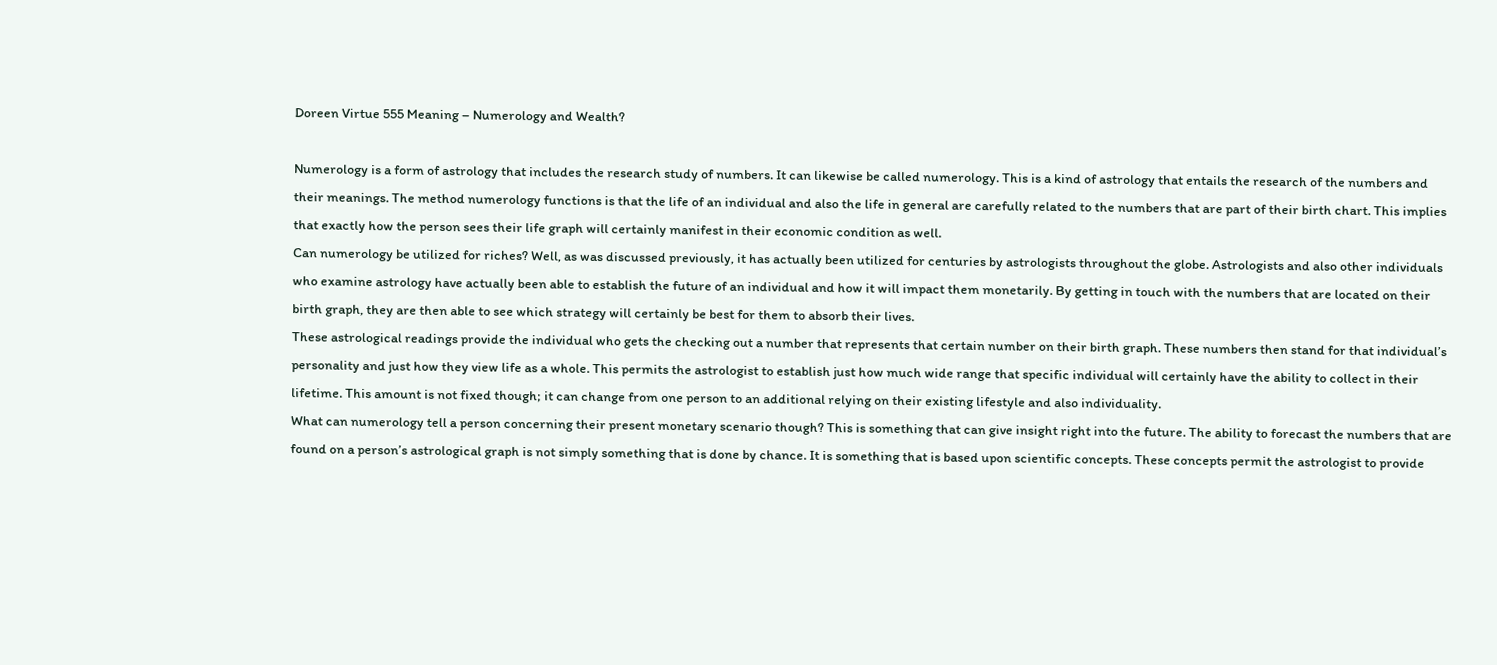Doreen Virtue 555 Meaning – Numerology and Wealth?

Numerology is a form of astrology that includes the research study of numbers. It can likewise be called numerology. This is a kind of astrology that entails the research of the numbers and their meanings. The method numerology functions is that the life of an individual and also the life in general are carefully related to the numbers that are part of their birth chart. This implies that exactly how the person sees their life graph will certainly manifest in their economic condition as well.
Can numerology be utilized for riches? Well, as was discussed previously, it has actually been utilized for centuries by astrologists throughout the globe. Astrologists and also other individuals who examine astrology have actually been able to establish the future of an individual and how it will impact them monetarily. By getting in touch with the numbers that are located on their birth graph, they are then able to see which strategy will certainly be best for them to absorb their lives.
These astrological readings provide the individual who gets the checking out a number that represents that certain number on their birth graph. These numbers then stand for that individual’s personality and just how they view life as a whole. This permits the astrologist to establish just how much wide range that specific individual will certainly have the ability to collect in their lifetime. This amount is not fixed though; it can change from one person to an additional relying on their existing lifestyle and also individuality.
What can numerology tell a person concerning their present monetary scenario though? This is something that can give insight right into the future. The ability to forecast the numbers that are found on a person’s astrological graph is not simply something that is done by chance. It is something that is based upon scientific concepts. These concepts permit the astrologist to provide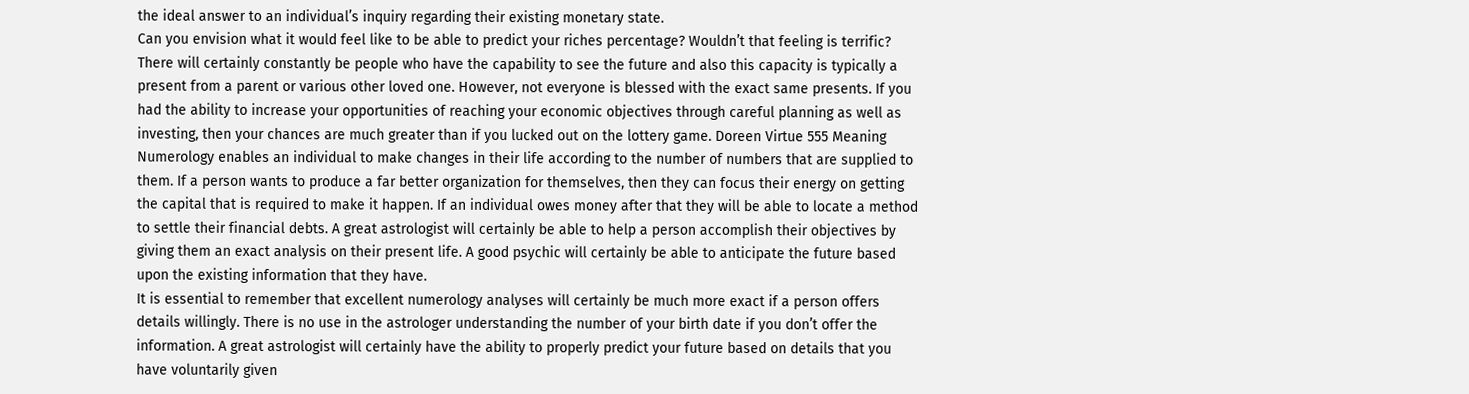the ideal answer to an individual’s inquiry regarding their existing monetary state.
Can you envision what it would feel like to be able to predict your riches percentage? Wouldn’t that feeling is terrific? There will certainly constantly be people who have the capability to see the future and also this capacity is typically a present from a parent or various other loved one. However, not everyone is blessed with the exact same presents. If you had the ability to increase your opportunities of reaching your economic objectives through careful planning as well as investing, then your chances are much greater than if you lucked out on the lottery game. Doreen Virtue 555 Meaning
Numerology enables an individual to make changes in their life according to the number of numbers that are supplied to them. If a person wants to produce a far better organization for themselves, then they can focus their energy on getting the capital that is required to make it happen. If an individual owes money after that they will be able to locate a method to settle their financial debts. A great astrologist will certainly be able to help a person accomplish their objectives by giving them an exact analysis on their present life. A good psychic will certainly be able to anticipate the future based upon the existing information that they have.
It is essential to remember that excellent numerology analyses will certainly be much more exact if a person offers details willingly. There is no use in the astrologer understanding the number of your birth date if you don’t offer the information. A great astrologist will certainly have the ability to properly predict your future based on details that you have voluntarily given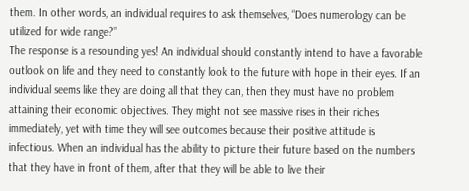them. In other words, an individual requires to ask themselves, “Does numerology can be utilized for wide range?”
The response is a resounding yes! An individual should constantly intend to have a favorable outlook on life and they need to constantly look to the future with hope in their eyes. If an individual seems like they are doing all that they can, then they must have no problem attaining their economic objectives. They might not see massive rises in their riches immediately, yet with time they will see outcomes because their positive attitude is infectious. When an individual has the ability to picture their future based on the numbers that they have in front of them, after that they will be able to live their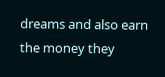dreams and also earn the money they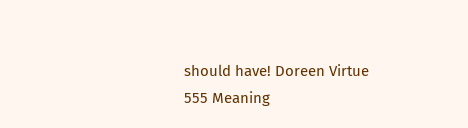should have! Doreen Virtue 555 Meaning